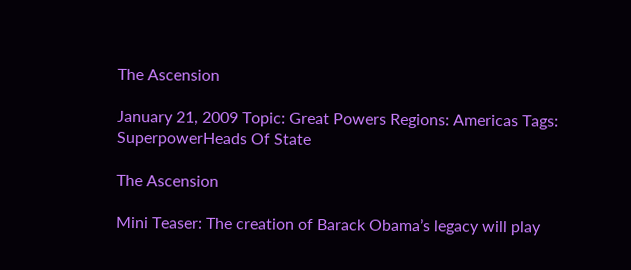The Ascension

January 21, 2009 Topic: Great Powers Regions: Americas Tags: SuperpowerHeads Of State

The Ascension

Mini Teaser: The creation of Barack Obama’s legacy will play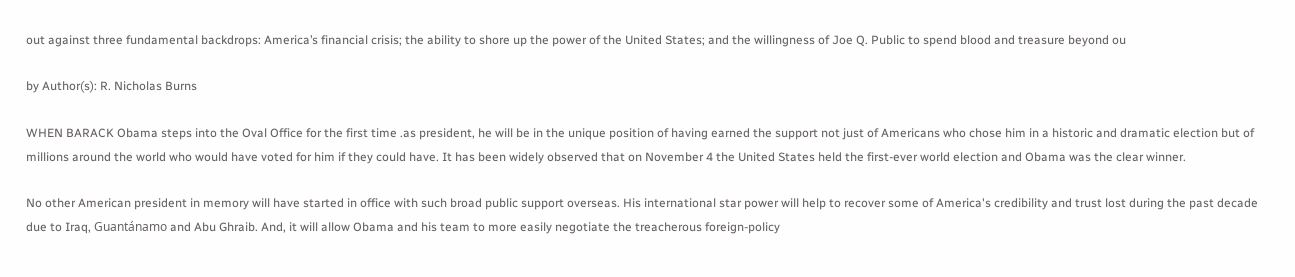out against three fundamental backdrops: America’s financial crisis; the ability to shore up the power of the United States; and the willingness of Joe Q. Public to spend blood and treasure beyond ou

by Author(s): R. Nicholas Burns

WHEN BARACK Obama steps into the Oval Office for the first time .as president, he will be in the unique position of having earned the support not just of Americans who chose him in a historic and dramatic election but of millions around the world who would have voted for him if they could have. It has been widely observed that on November 4 the United States held the first-ever world election and Obama was the clear winner.

No other American president in memory will have started in office with such broad public support overseas. His international star power will help to recover some of America's credibility and trust lost during the past decade due to Iraq, Guantánamo and Abu Ghraib. And, it will allow Obama and his team to more easily negotiate the treacherous foreign-policy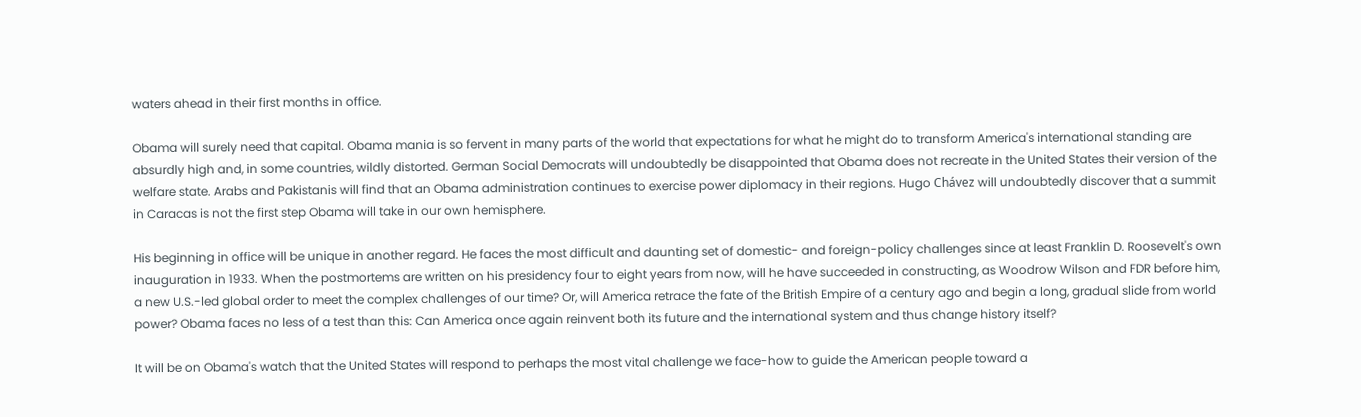waters ahead in their first months in office.

Obama will surely need that capital. Obama mania is so fervent in many parts of the world that expectations for what he might do to transform America's international standing are absurdly high and, in some countries, wildly distorted. German Social Democrats will undoubtedly be disappointed that Obama does not recreate in the United States their version of the welfare state. Arabs and Pakistanis will find that an Obama administration continues to exercise power diplomacy in their regions. Hugo Chávez will undoubtedly discover that a summit in Caracas is not the first step Obama will take in our own hemisphere.

His beginning in office will be unique in another regard. He faces the most difficult and daunting set of domestic- and foreign-policy challenges since at least Franklin D. Roosevelt's own inauguration in 1933. When the postmortems are written on his presidency four to eight years from now, will he have succeeded in constructing, as Woodrow Wilson and FDR before him, a new U.S.-led global order to meet the complex challenges of our time? Or, will America retrace the fate of the British Empire of a century ago and begin a long, gradual slide from world power? Obama faces no less of a test than this: Can America once again reinvent both its future and the international system and thus change history itself?

It will be on Obama's watch that the United States will respond to perhaps the most vital challenge we face-how to guide the American people toward a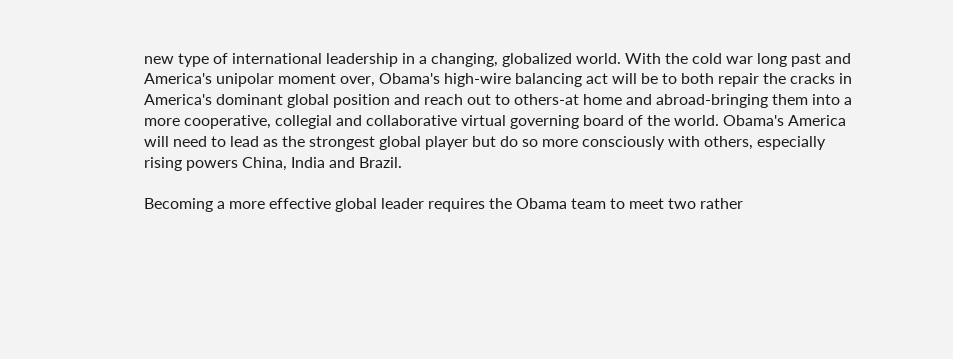new type of international leadership in a changing, globalized world. With the cold war long past and America's unipolar moment over, Obama's high-wire balancing act will be to both repair the cracks in America's dominant global position and reach out to others-at home and abroad-bringing them into a more cooperative, collegial and collaborative virtual governing board of the world. Obama's America will need to lead as the strongest global player but do so more consciously with others, especially rising powers China, India and Brazil.

Becoming a more effective global leader requires the Obama team to meet two rather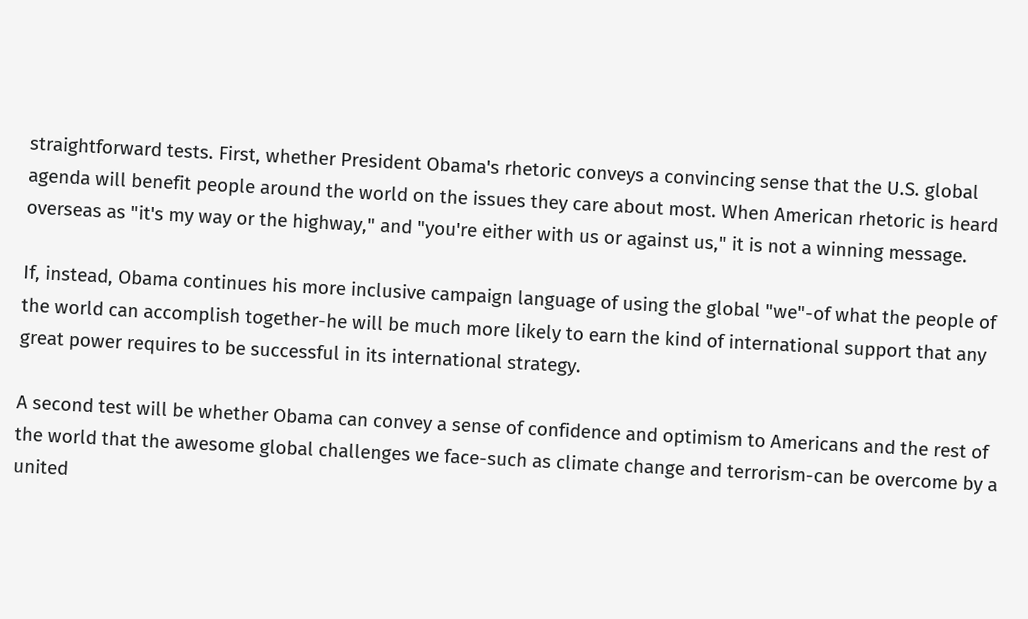straightforward tests. First, whether President Obama's rhetoric conveys a convincing sense that the U.S. global agenda will benefit people around the world on the issues they care about most. When American rhetoric is heard overseas as "it's my way or the highway," and "you're either with us or against us," it is not a winning message.

If, instead, Obama continues his more inclusive campaign language of using the global "we"-of what the people of the world can accomplish together-he will be much more likely to earn the kind of international support that any great power requires to be successful in its international strategy.

A second test will be whether Obama can convey a sense of confidence and optimism to Americans and the rest of the world that the awesome global challenges we face-such as climate change and terrorism-can be overcome by a united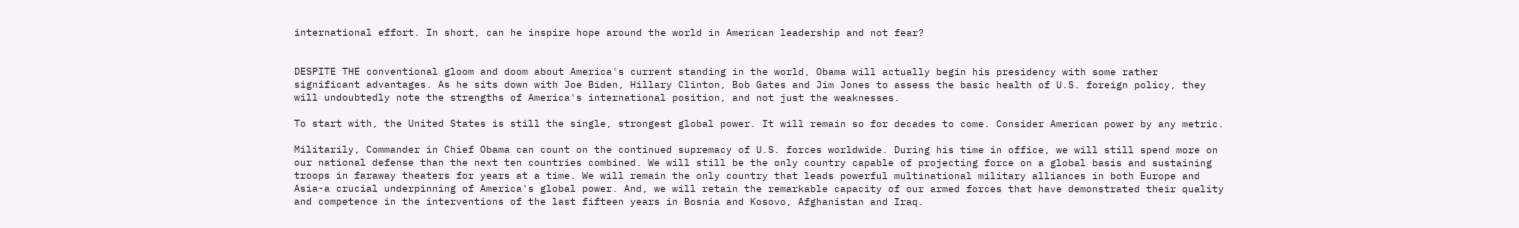international effort. In short, can he inspire hope around the world in American leadership and not fear?


DESPITE THE conventional gloom and doom about America's current standing in the world, Obama will actually begin his presidency with some rather significant advantages. As he sits down with Joe Biden, Hillary Clinton, Bob Gates and Jim Jones to assess the basic health of U.S. foreign policy, they will undoubtedly note the strengths of America's international position, and not just the weaknesses.

To start with, the United States is still the single, strongest global power. It will remain so for decades to come. Consider American power by any metric.

Militarily, Commander in Chief Obama can count on the continued supremacy of U.S. forces worldwide. During his time in office, we will still spend more on our national defense than the next ten countries combined. We will still be the only country capable of projecting force on a global basis and sustaining troops in faraway theaters for years at a time. We will remain the only country that leads powerful multinational military alliances in both Europe and Asia-a crucial underpinning of America's global power. And, we will retain the remarkable capacity of our armed forces that have demonstrated their quality and competence in the interventions of the last fifteen years in Bosnia and Kosovo, Afghanistan and Iraq.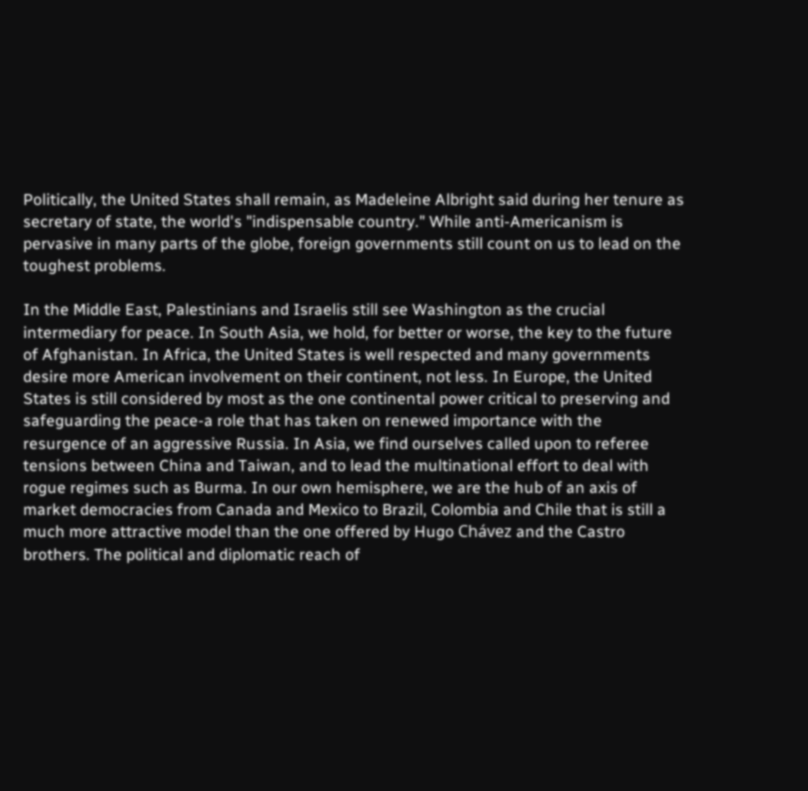Politically, the United States shall remain, as Madeleine Albright said during her tenure as secretary of state, the world's "indispensable country." While anti-Americanism is pervasive in many parts of the globe, foreign governments still count on us to lead on the toughest problems.

In the Middle East, Palestinians and Israelis still see Washington as the crucial intermediary for peace. In South Asia, we hold, for better or worse, the key to the future of Afghanistan. In Africa, the United States is well respected and many governments desire more American involvement on their continent, not less. In Europe, the United States is still considered by most as the one continental power critical to preserving and safeguarding the peace-a role that has taken on renewed importance with the resurgence of an aggressive Russia. In Asia, we find ourselves called upon to referee tensions between China and Taiwan, and to lead the multinational effort to deal with rogue regimes such as Burma. In our own hemisphere, we are the hub of an axis of market democracies from Canada and Mexico to Brazil, Colombia and Chile that is still a much more attractive model than the one offered by Hugo Chávez and the Castro brothers. The political and diplomatic reach of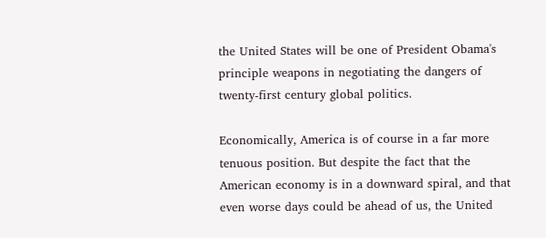the United States will be one of President Obama's principle weapons in negotiating the dangers of twenty-first century global politics.

Economically, America is of course in a far more tenuous position. But despite the fact that the American economy is in a downward spiral, and that even worse days could be ahead of us, the United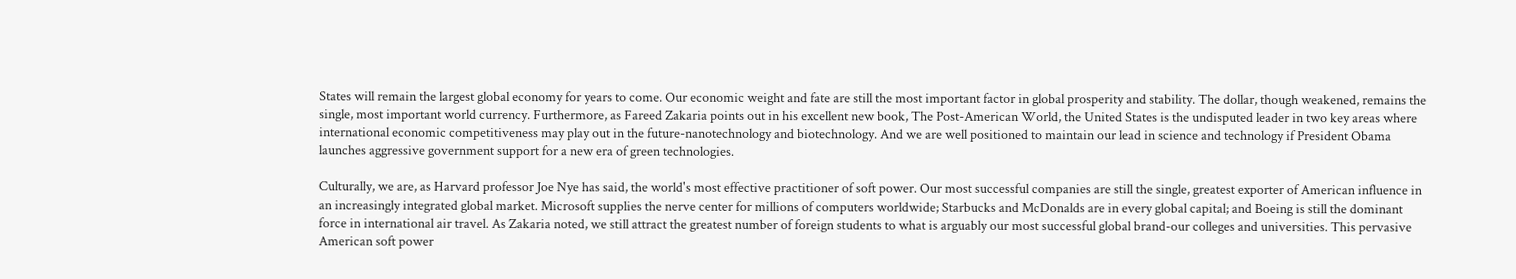States will remain the largest global economy for years to come. Our economic weight and fate are still the most important factor in global prosperity and stability. The dollar, though weakened, remains the single, most important world currency. Furthermore, as Fareed Zakaria points out in his excellent new book, The Post-American World, the United States is the undisputed leader in two key areas where international economic competitiveness may play out in the future-nanotechnology and biotechnology. And we are well positioned to maintain our lead in science and technology if President Obama launches aggressive government support for a new era of green technologies.

Culturally, we are, as Harvard professor Joe Nye has said, the world's most effective practitioner of soft power. Our most successful companies are still the single, greatest exporter of American influence in an increasingly integrated global market. Microsoft supplies the nerve center for millions of computers worldwide; Starbucks and McDonalds are in every global capital; and Boeing is still the dominant force in international air travel. As Zakaria noted, we still attract the greatest number of foreign students to what is arguably our most successful global brand-our colleges and universities. This pervasive American soft power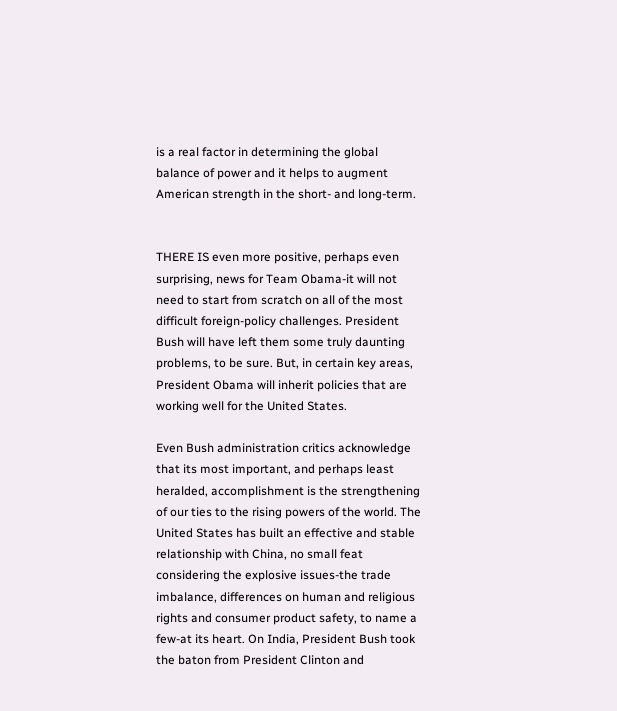is a real factor in determining the global balance of power and it helps to augment American strength in the short- and long-term.


THERE IS even more positive, perhaps even surprising, news for Team Obama-it will not need to start from scratch on all of the most difficult foreign-policy challenges. President Bush will have left them some truly daunting problems, to be sure. But, in certain key areas, President Obama will inherit policies that are working well for the United States.

Even Bush administration critics acknowledge that its most important, and perhaps least heralded, accomplishment is the strengthening of our ties to the rising powers of the world. The United States has built an effective and stable relationship with China, no small feat considering the explosive issues-the trade imbalance, differences on human and religious rights and consumer product safety, to name a few-at its heart. On India, President Bush took the baton from President Clinton and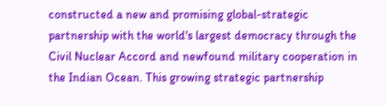constructed a new and promising global-strategic partnership with the world's largest democracy through the Civil Nuclear Accord and newfound military cooperation in the Indian Ocean. This growing strategic partnership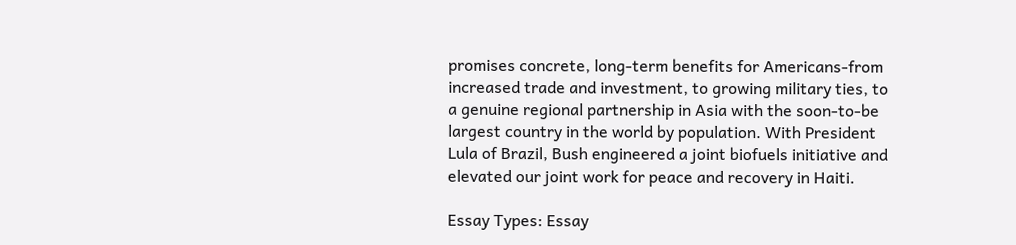promises concrete, long-term benefits for Americans-from increased trade and investment, to growing military ties, to a genuine regional partnership in Asia with the soon-to-be largest country in the world by population. With President Lula of Brazil, Bush engineered a joint biofuels initiative and elevated our joint work for peace and recovery in Haiti.

Essay Types: Essay